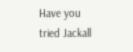Have you tried Jackall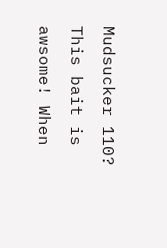Mudsucker 110?
This bait is awsome! When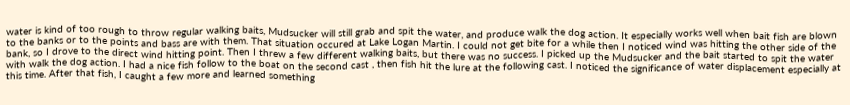water is kind of too rough to throw regular walking baits, Mudsucker will still grab and spit the water, and produce walk the dog action. It especially works well when bait fish are blown to the banks or to the points and bass are with them. That situation occured at Lake Logan Martin. I could not get bite for a while then I noticed wind was hitting the other side of the bank, so I drove to the direct wind hitting point. Then I threw a few different walking baits, but there was no success. I picked up the Mudsucker and the bait started to spit the water with walk the dog action. I had a nice fish follow to the boat on the second cast , then fish hit the lure at the following cast. I noticed the significance of water displacement especially at this time. After that fish, I caught a few more and learned something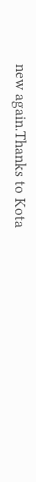new again.Thanks to Kota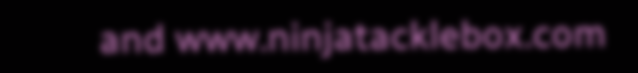and www.ninjatacklebox.com